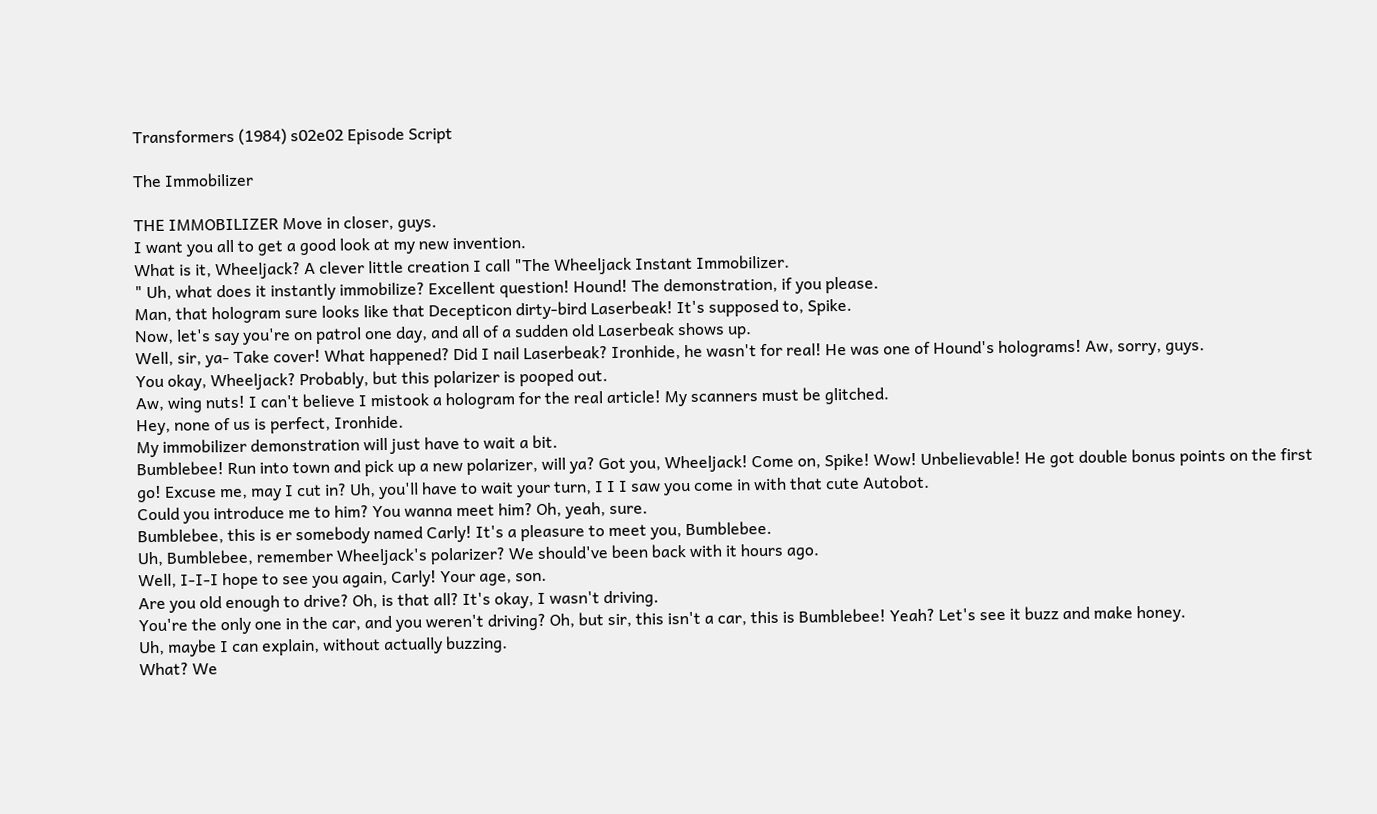Transformers (1984) s02e02 Episode Script

The Immobilizer

THE IMMOBILIZER Move in closer, guys.
I want you all to get a good look at my new invention.
What is it, Wheeljack? A clever little creation I call "The Wheeljack Instant Immobilizer.
" Uh, what does it instantly immobilize? Excellent question! Hound! The demonstration, if you please.
Man, that hologram sure looks like that Decepticon dirty-bird Laserbeak! It's supposed to, Spike.
Now, let's say you're on patrol one day, and all of a sudden old Laserbeak shows up.
Well, sir, ya- Take cover! What happened? Did I nail Laserbeak? Ironhide, he wasn't for real! He was one of Hound's holograms! Aw, sorry, guys.
You okay, Wheeljack? Probably, but this polarizer is pooped out.
Aw, wing nuts! I can't believe I mistook a hologram for the real article! My scanners must be glitched.
Hey, none of us is perfect, Ironhide.
My immobilizer demonstration will just have to wait a bit.
Bumblebee! Run into town and pick up a new polarizer, will ya? Got you, Wheeljack! Come on, Spike! Wow! Unbelievable! He got double bonus points on the first go! Excuse me, may I cut in? Uh, you'll have to wait your turn, I I I saw you come in with that cute Autobot.
Could you introduce me to him? You wanna meet him? Oh, yeah, sure.
Bumblebee, this is er somebody named Carly! It's a pleasure to meet you, Bumblebee.
Uh, Bumblebee, remember Wheeljack's polarizer? We should've been back with it hours ago.
Well, I-I-I hope to see you again, Carly! Your age, son.
Are you old enough to drive? Oh, is that all? It's okay, I wasn't driving.
You're the only one in the car, and you weren't driving? Oh, but sir, this isn't a car, this is Bumblebee! Yeah? Let's see it buzz and make honey.
Uh, maybe I can explain, without actually buzzing.
What? We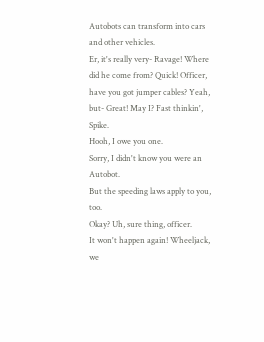Autobots can transform into cars and other vehicles.
Er, it's really very- Ravage! Where did he come from? Quick! Officer, have you got jumper cables? Yeah, but- Great! May I? Fast thinkin', Spike.
Hooh, I owe you one.
Sorry, I didn't know you were an Autobot.
But the speeding laws apply to you, too.
Okay? Uh, sure thing, officer.
It won't happen again! Wheeljack, we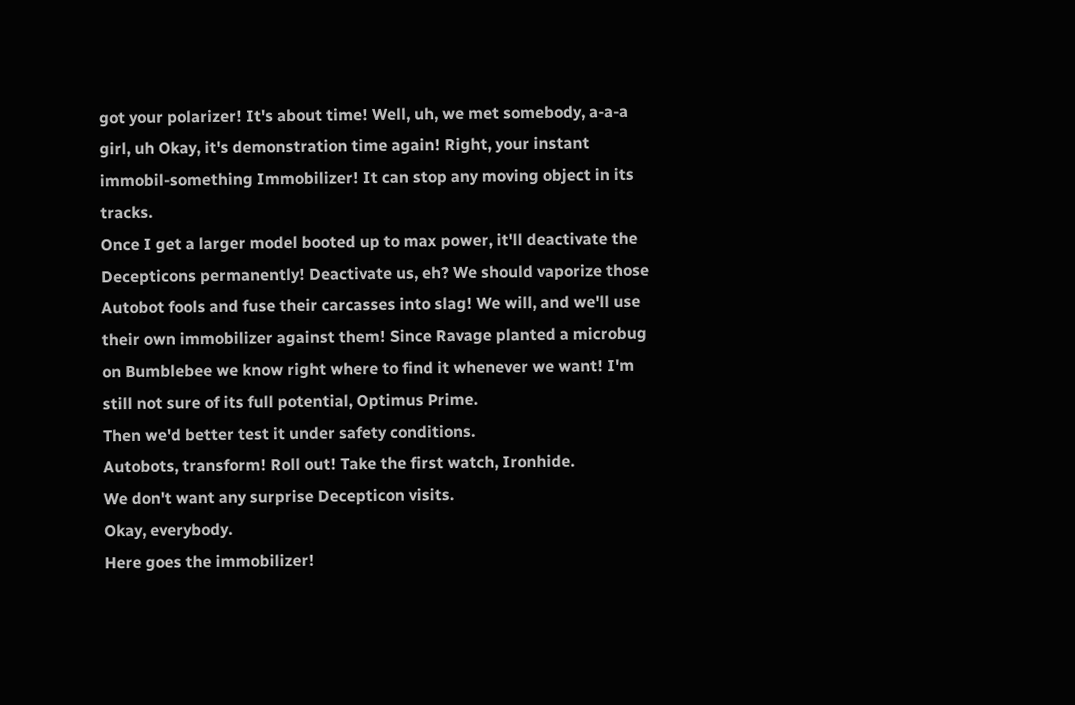got your polarizer! It's about time! Well, uh, we met somebody, a-a-a girl, uh Okay, it's demonstration time again! Right, your instant immobil-something Immobilizer! It can stop any moving object in its tracks.
Once I get a larger model booted up to max power, it'll deactivate the Decepticons permanently! Deactivate us, eh? We should vaporize those Autobot fools and fuse their carcasses into slag! We will, and we'll use their own immobilizer against them! Since Ravage planted a microbug on Bumblebee we know right where to find it whenever we want! I'm still not sure of its full potential, Optimus Prime.
Then we'd better test it under safety conditions.
Autobots, transform! Roll out! Take the first watch, Ironhide.
We don't want any surprise Decepticon visits.
Okay, everybody.
Here goes the immobilizer!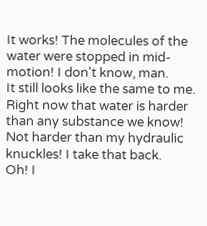It works! The molecules of the water were stopped in mid-motion! I don't know, man.
It still looks like the same to me.
Right now that water is harder than any substance we know! Not harder than my hydraulic knuckles! I take that back.
Oh! I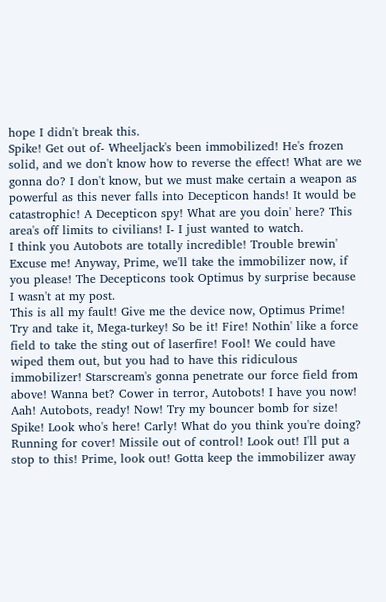hope I didn't break this.
Spike! Get out of- Wheeljack's been immobilized! He's frozen solid, and we don't know how to reverse the effect! What are we gonna do? I don't know, but we must make certain a weapon as powerful as this never falls into Decepticon hands! It would be catastrophic! A Decepticon spy! What are you doin' here? This area's off limits to civilians! I- I just wanted to watch.
I think you Autobots are totally incredible! Trouble brewin' Excuse me! Anyway, Prime, we'll take the immobilizer now, if you please! The Decepticons took Optimus by surprise because I wasn't at my post.
This is all my fault! Give me the device now, Optimus Prime! Try and take it, Mega-turkey! So be it! Fire! Nothin' like a force field to take the sting out of laserfire! Fool! We could have wiped them out, but you had to have this ridiculous immobilizer! Starscream's gonna penetrate our force field from above! Wanna bet? Cower in terror, Autobots! I have you now! Aah! Autobots, ready! Now! Try my bouncer bomb for size! Spike! Look who's here! Carly! What do you think you're doing? Running for cover! Missile out of control! Look out! I'll put a stop to this! Prime, look out! Gotta keep the immobilizer away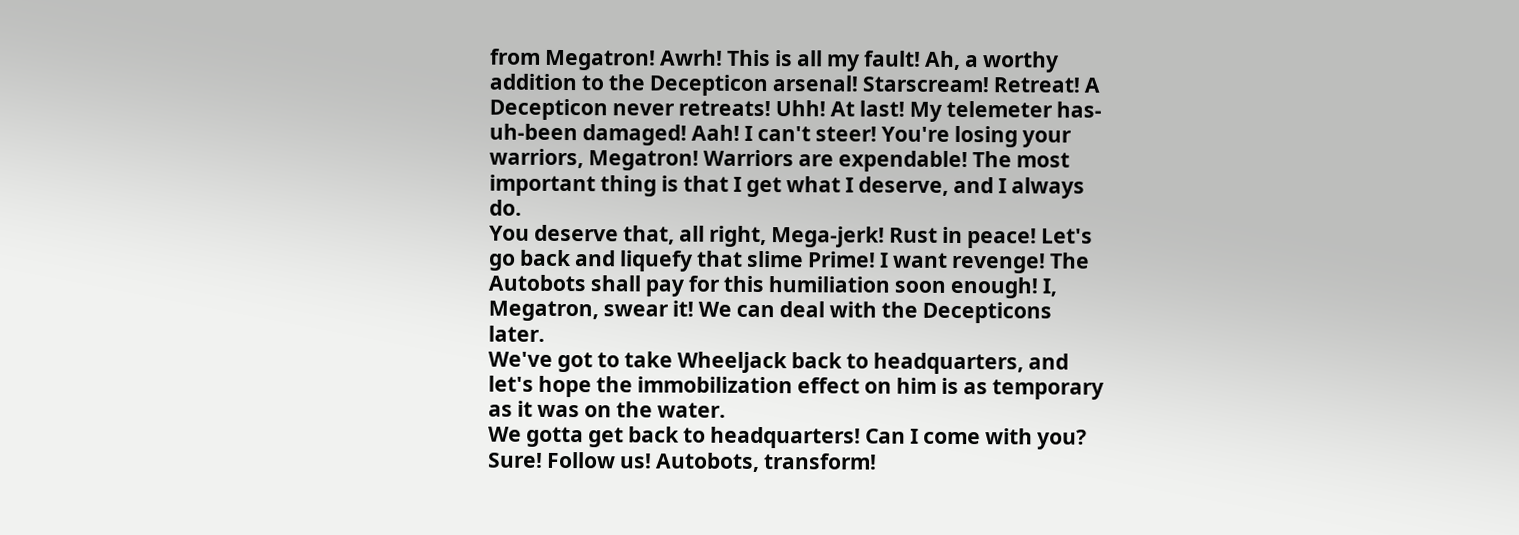from Megatron! Awrh! This is all my fault! Ah, a worthy addition to the Decepticon arsenal! Starscream! Retreat! A Decepticon never retreats! Uhh! At last! My telemeter has-uh-been damaged! Aah! I can't steer! You're losing your warriors, Megatron! Warriors are expendable! The most important thing is that I get what I deserve, and I always do.
You deserve that, all right, Mega-jerk! Rust in peace! Let's go back and liquefy that slime Prime! I want revenge! The Autobots shall pay for this humiliation soon enough! I, Megatron, swear it! We can deal with the Decepticons later.
We've got to take Wheeljack back to headquarters, and let's hope the immobilization effect on him is as temporary as it was on the water.
We gotta get back to headquarters! Can I come with you? Sure! Follow us! Autobots, transform!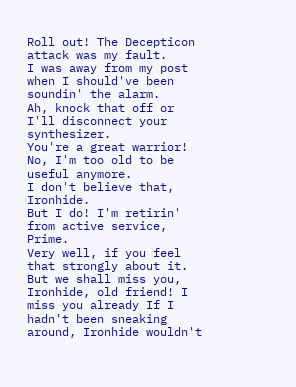Roll out! The Decepticon attack was my fault.
I was away from my post when I should've been soundin' the alarm.
Ah, knock that off or I'll disconnect your synthesizer.
You're a great warrior! No, I'm too old to be useful anymore.
I don't believe that, Ironhide.
But I do! I'm retirin' from active service, Prime.
Very well, if you feel that strongly about it.
But we shall miss you, Ironhide, old friend! I miss you already If I hadn't been sneaking around, Ironhide wouldn't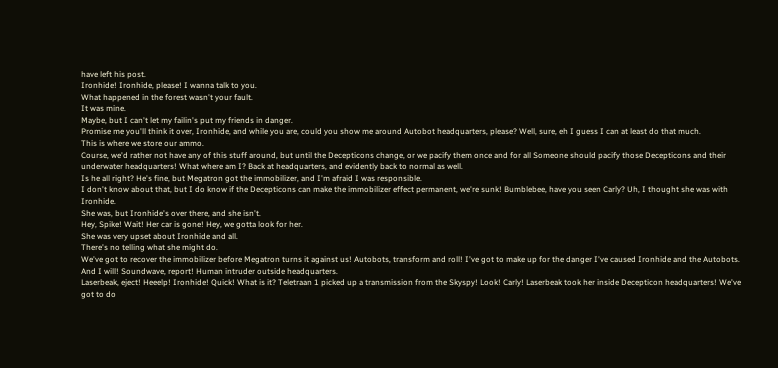have left his post.
Ironhide! Ironhide, please! I wanna talk to you.
What happened in the forest wasn't your fault.
It was mine.
Maybe, but I can't let my failin's put my friends in danger.
Promise me you'll think it over, Ironhide, and while you are, could you show me around Autobot headquarters, please? Well, sure, eh I guess I can at least do that much.
This is where we store our ammo.
Course, we'd rather not have any of this stuff around, but until the Decepticons change, or we pacify them once and for all Someone should pacify those Decepticons and their underwater headquarters! What where am I? Back at headquarters, and evidently back to normal as well.
Is he all right? He's fine, but Megatron got the immobilizer, and I'm afraid I was responsible.
I don't know about that, but I do know if the Decepticons can make the immobilizer effect permanent, we're sunk! Bumblebee, have you seen Carly? Uh, I thought she was with Ironhide.
She was, but Ironhide's over there, and she isn't.
Hey, Spike! Wait! Her car is gone! Hey, we gotta look for her.
She was very upset about Ironhide and all.
There's no telling what she might do.
We've got to recover the immobilizer before Megatron turns it against us! Autobots, transform and roll! I've got to make up for the danger I've caused Ironhide and the Autobots.
And I will! Soundwave, report! Human intruder outside headquarters.
Laserbeak, eject! Heeelp! Ironhide! Quick! What is it? Teletraan 1 picked up a transmission from the Skyspy! Look! Carly! Laserbeak took her inside Decepticon headquarters! We've got to do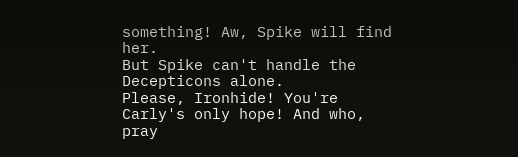something! Aw, Spike will find her.
But Spike can't handle the Decepticons alone.
Please, Ironhide! You're Carly's only hope! And who, pray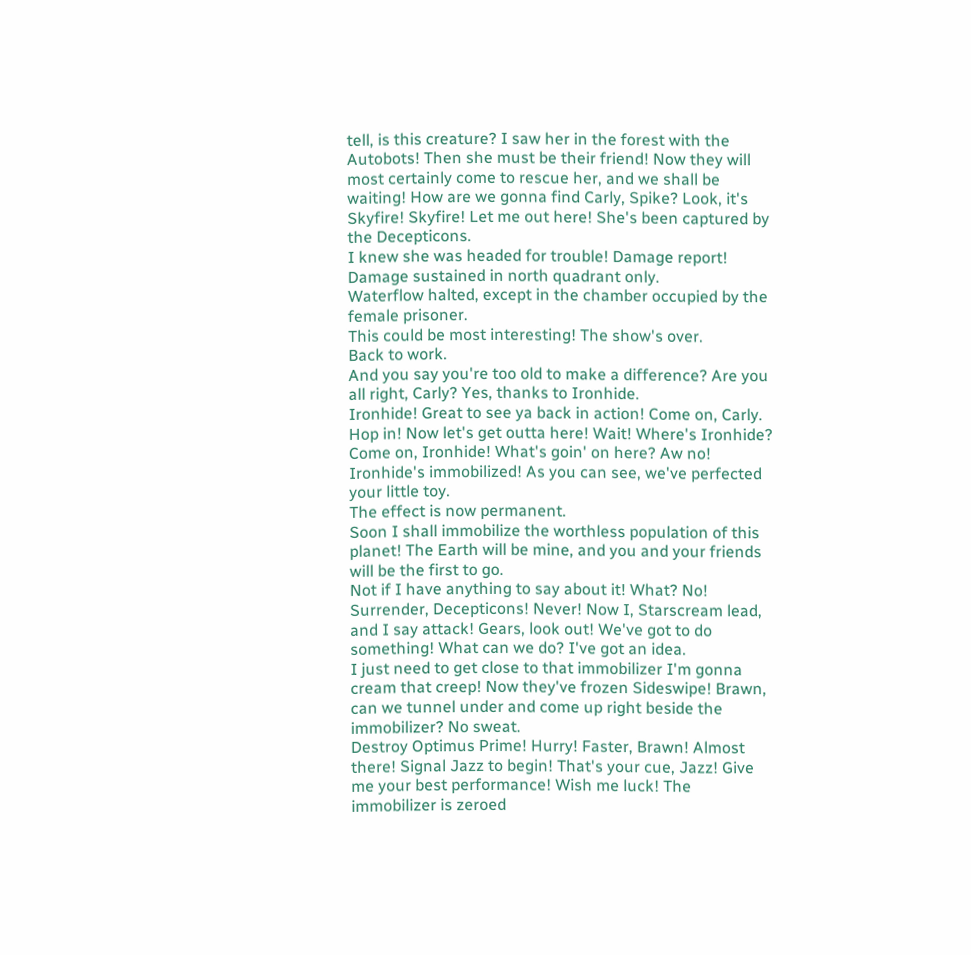tell, is this creature? I saw her in the forest with the Autobots! Then she must be their friend! Now they will most certainly come to rescue her, and we shall be waiting! How are we gonna find Carly, Spike? Look, it's Skyfire! Skyfire! Let me out here! She's been captured by the Decepticons.
I knew she was headed for trouble! Damage report! Damage sustained in north quadrant only.
Waterflow halted, except in the chamber occupied by the female prisoner.
This could be most interesting! The show's over.
Back to work.
And you say you're too old to make a difference? Are you all right, Carly? Yes, thanks to Ironhide.
Ironhide! Great to see ya back in action! Come on, Carly.
Hop in! Now let's get outta here! Wait! Where's Ironhide? Come on, Ironhide! What's goin' on here? Aw no! Ironhide's immobilized! As you can see, we've perfected your little toy.
The effect is now permanent.
Soon I shall immobilize the worthless population of this planet! The Earth will be mine, and you and your friends will be the first to go.
Not if I have anything to say about it! What? No! Surrender, Decepticons! Never! Now I, Starscream lead, and I say attack! Gears, look out! We've got to do something! What can we do? I've got an idea.
I just need to get close to that immobilizer I'm gonna cream that creep! Now they've frozen Sideswipe! Brawn, can we tunnel under and come up right beside the immobilizer? No sweat.
Destroy Optimus Prime! Hurry! Faster, Brawn! Almost there! Signal Jazz to begin! That's your cue, Jazz! Give me your best performance! Wish me luck! The immobilizer is zeroed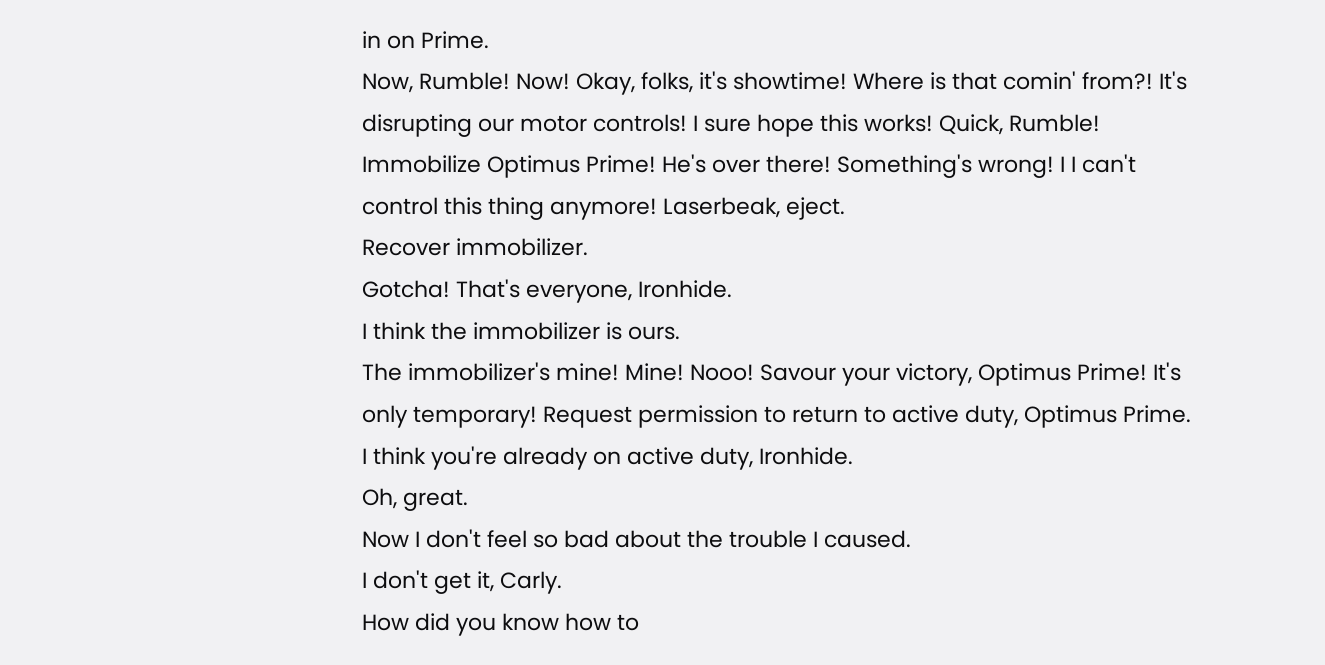in on Prime.
Now, Rumble! Now! Okay, folks, it's showtime! Where is that comin' from?! It's disrupting our motor controls! I sure hope this works! Quick, Rumble! Immobilize Optimus Prime! He's over there! Something's wrong! I I can't control this thing anymore! Laserbeak, eject.
Recover immobilizer.
Gotcha! That's everyone, Ironhide.
I think the immobilizer is ours.
The immobilizer's mine! Mine! Nooo! Savour your victory, Optimus Prime! It's only temporary! Request permission to return to active duty, Optimus Prime.
I think you're already on active duty, Ironhide.
Oh, great.
Now I don't feel so bad about the trouble I caused.
I don't get it, Carly.
How did you know how to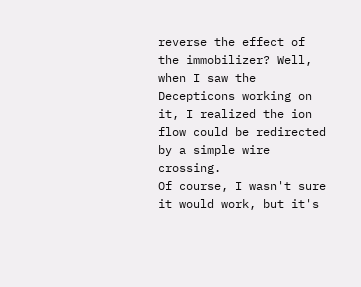reverse the effect of the immobilizer? Well, when I saw the Decepticons working on it, I realized the ion flow could be redirected by a simple wire crossing.
Of course, I wasn't sure it would work, but it's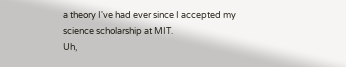a theory I've had ever since I accepted my science scholarship at MIT.
Uh,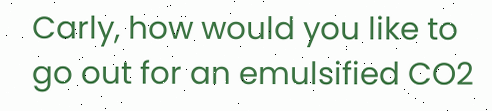Carly, how would you like to go out for an emulsified CO2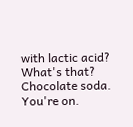with lactic acid? What's that? Chocolate soda.
You're on.